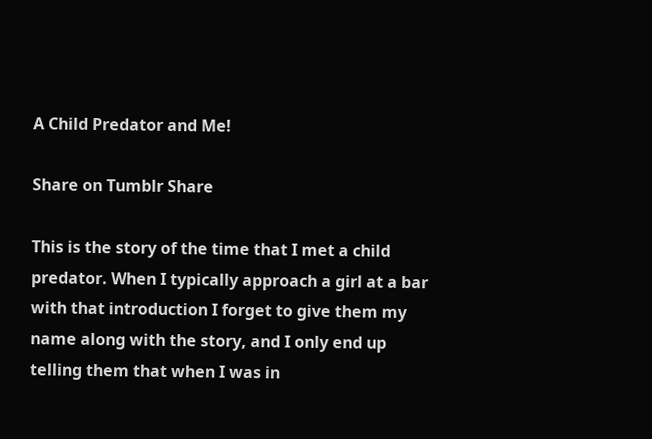A Child Predator and Me!

Share on Tumblr Share

This is the story of the time that I met a child predator. When I typically approach a girl at a bar with that introduction I forget to give them my name along with the story, and I only end up telling them that when I was in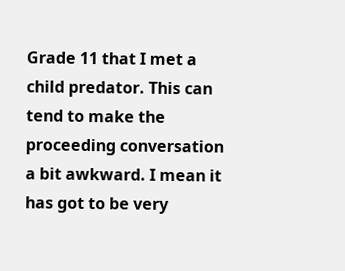Grade 11 that I met a child predator. This can tend to make the proceeding conversation a bit awkward. I mean it has got to be very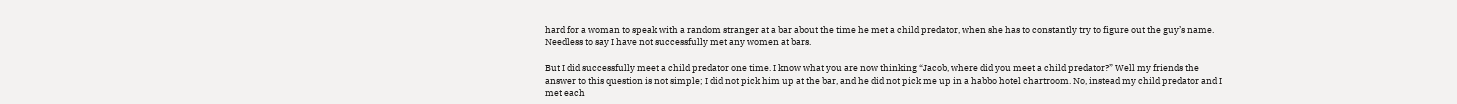hard for a woman to speak with a random stranger at a bar about the time he met a child predator, when she has to constantly try to figure out the guy’s name. Needless to say I have not successfully met any women at bars.

But I did successfully meet a child predator one time. I know what you are now thinking “Jacob, where did you meet a child predator?” Well my friends the answer to this question is not simple; I did not pick him up at the bar, and he did not pick me up in a habbo hotel chartroom. No, instead my child predator and I met each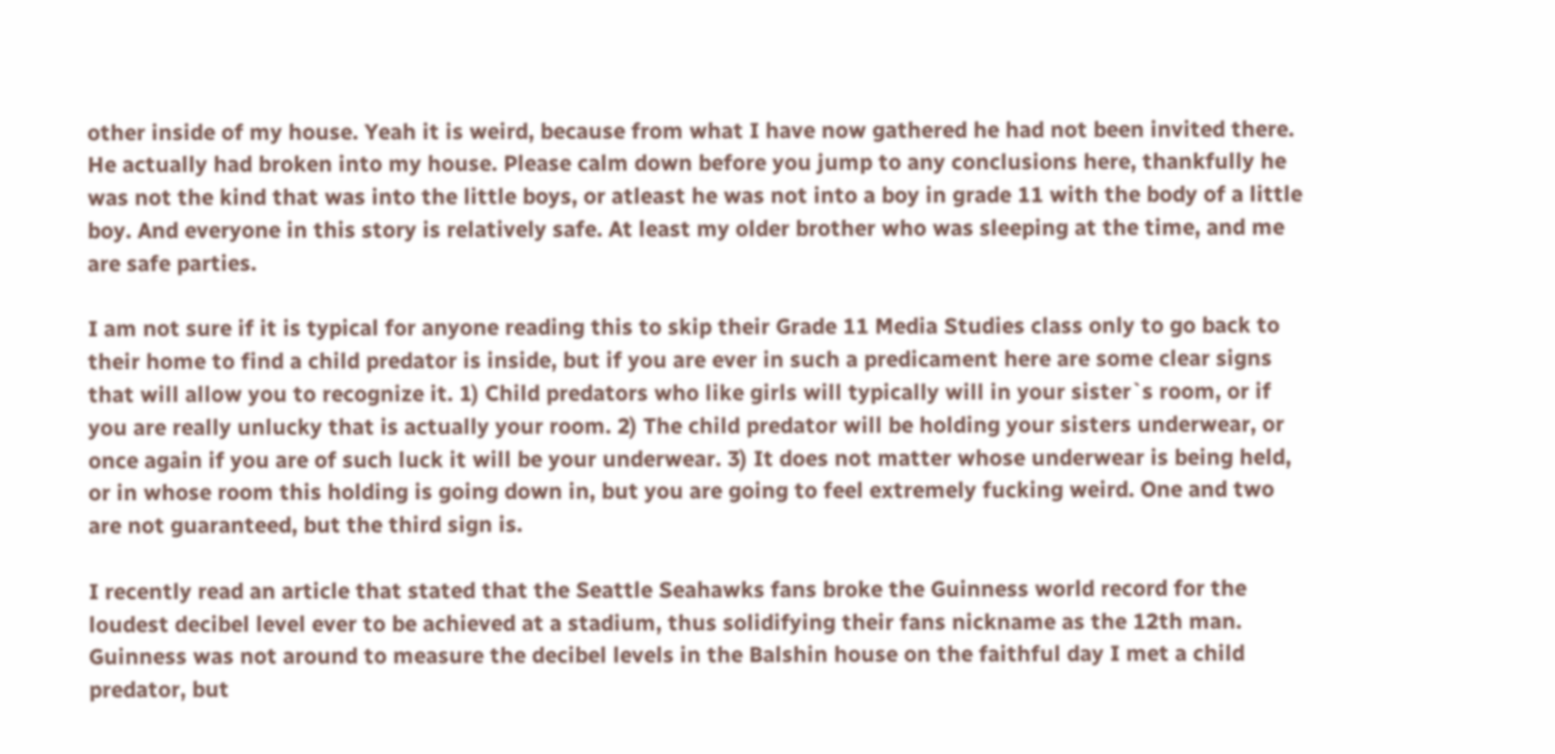other inside of my house. Yeah it is weird, because from what I have now gathered he had not been invited there. He actually had broken into my house. Please calm down before you jump to any conclusions here, thankfully he was not the kind that was into the little boys, or atleast he was not into a boy in grade 11 with the body of a little boy. And everyone in this story is relatively safe. At least my older brother who was sleeping at the time, and me are safe parties.

I am not sure if it is typical for anyone reading this to skip their Grade 11 Media Studies class only to go back to their home to find a child predator is inside, but if you are ever in such a predicament here are some clear signs that will allow you to recognize it. 1) Child predators who like girls will typically will in your sister`s room, or if you are really unlucky that is actually your room. 2) The child predator will be holding your sisters underwear, or once again if you are of such luck it will be your underwear. 3) It does not matter whose underwear is being held, or in whose room this holding is going down in, but you are going to feel extremely fucking weird. One and two are not guaranteed, but the third sign is.

I recently read an article that stated that the Seattle Seahawks fans broke the Guinness world record for the loudest decibel level ever to be achieved at a stadium, thus solidifying their fans nickname as the 12th man. Guinness was not around to measure the decibel levels in the Balshin house on the faithful day I met a child predator, but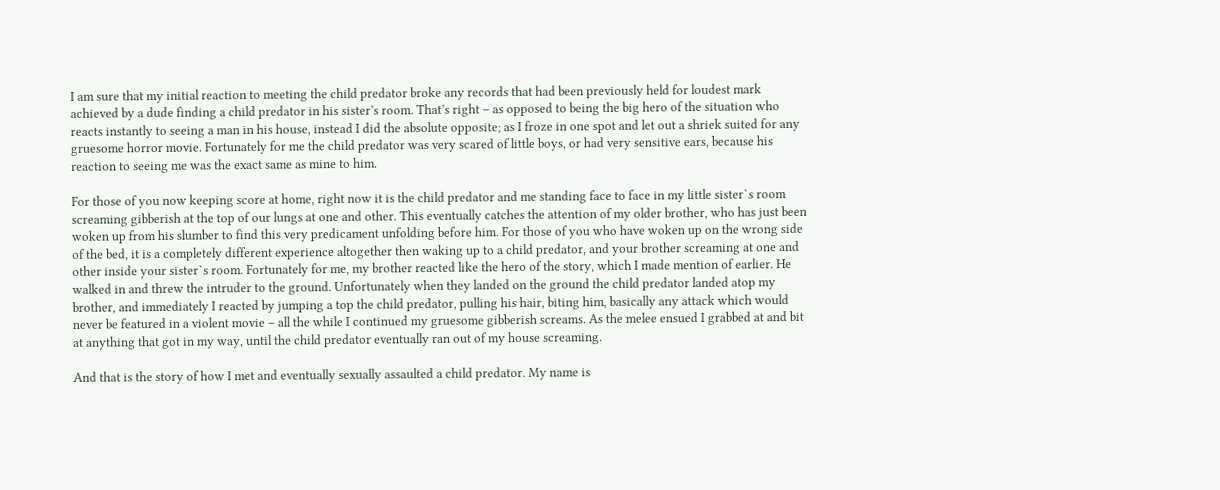I am sure that my initial reaction to meeting the child predator broke any records that had been previously held for loudest mark achieved by a dude finding a child predator in his sister’s room. That’s right – as opposed to being the big hero of the situation who reacts instantly to seeing a man in his house, instead I did the absolute opposite; as I froze in one spot and let out a shriek suited for any gruesome horror movie. Fortunately for me the child predator was very scared of little boys, or had very sensitive ears, because his reaction to seeing me was the exact same as mine to him.

For those of you now keeping score at home, right now it is the child predator and me standing face to face in my little sister`s room screaming gibberish at the top of our lungs at one and other. This eventually catches the attention of my older brother, who has just been woken up from his slumber to find this very predicament unfolding before him. For those of you who have woken up on the wrong side of the bed, it is a completely different experience altogether then waking up to a child predator, and your brother screaming at one and other inside your sister`s room. Fortunately for me, my brother reacted like the hero of the story, which I made mention of earlier. He walked in and threw the intruder to the ground. Unfortunately when they landed on the ground the child predator landed atop my brother, and immediately I reacted by jumping a top the child predator, pulling his hair, biting him, basically any attack which would never be featured in a violent movie – all the while I continued my gruesome gibberish screams. As the melee ensued I grabbed at and bit at anything that got in my way, until the child predator eventually ran out of my house screaming.

And that is the story of how I met and eventually sexually assaulted a child predator. My name is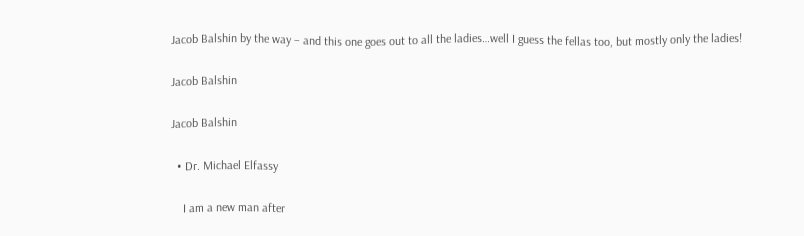Jacob Balshin by the way – and this one goes out to all the ladies…well I guess the fellas too, but mostly only the ladies!

Jacob Balshin

Jacob Balshin

  • Dr. Michael Elfassy

    I am a new man after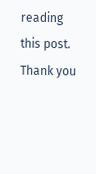reading this post. Thank you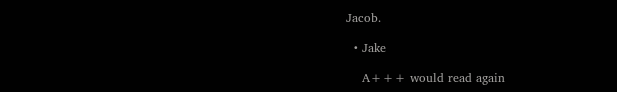Jacob.

  • Jake

    A+++ would read again